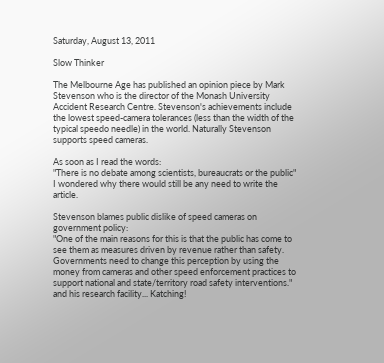Saturday, August 13, 2011

Slow Thinker

The Melbourne Age has published an opinion piece by Mark Stevenson who is the director of the Monash University Accident Research Centre. Stevenson's achievements include the lowest speed-camera tolerances (less than the width of the typical speedo needle) in the world. Naturally Stevenson supports speed cameras.

As soon as I read the words:
"There is no debate among scientists, bureaucrats or the public"
I wondered why there would still be any need to write the article.

Stevenson blames public dislike of speed cameras on government policy:
"One of the main reasons for this is that the public has come to see them as measures driven by revenue rather than safety. Governments need to change this perception by using the money from cameras and other speed enforcement practices to support national and state/territory road safety interventions."
and his research facility... Katching!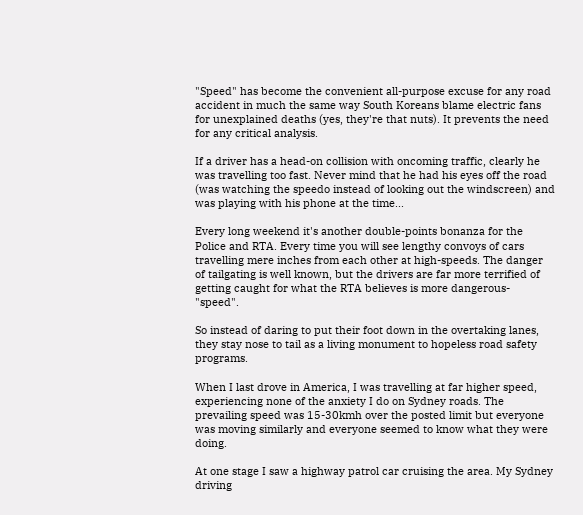"Speed" has become the convenient all-purpose excuse for any road accident in much the same way South Koreans blame electric fans for unexplained deaths (yes, they're that nuts). It prevents the need for any critical analysis.

If a driver has a head-on collision with oncoming traffic, clearly he was travelling too fast. Never mind that he had his eyes off the road (was watching the speedo instead of looking out the windscreen) and was playing with his phone at the time...

Every long weekend it's another double-points bonanza for the Police and RTA. Every time you will see lengthy convoys of cars travelling mere inches from each other at high-speeds. The danger of tailgating is well known, but the drivers are far more terrified of getting caught for what the RTA believes is more dangerous- "speed".

So instead of daring to put their foot down in the overtaking lanes, they stay nose to tail as a living monument to hopeless road safety programs.

When I last drove in America, I was travelling at far higher speed, experiencing none of the anxiety I do on Sydney roads. The prevailing speed was 15-30kmh over the posted limit but everyone was moving similarly and everyone seemed to know what they were doing.

At one stage I saw a highway patrol car cruising the area. My Sydney driving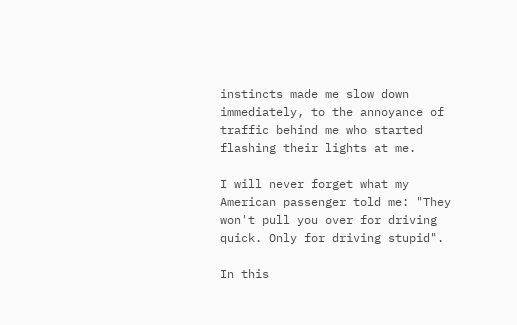instincts made me slow down immediately, to the annoyance of traffic behind me who started flashing their lights at me.

I will never forget what my American passenger told me: "They won't pull you over for driving quick. Only for driving stupid".

In this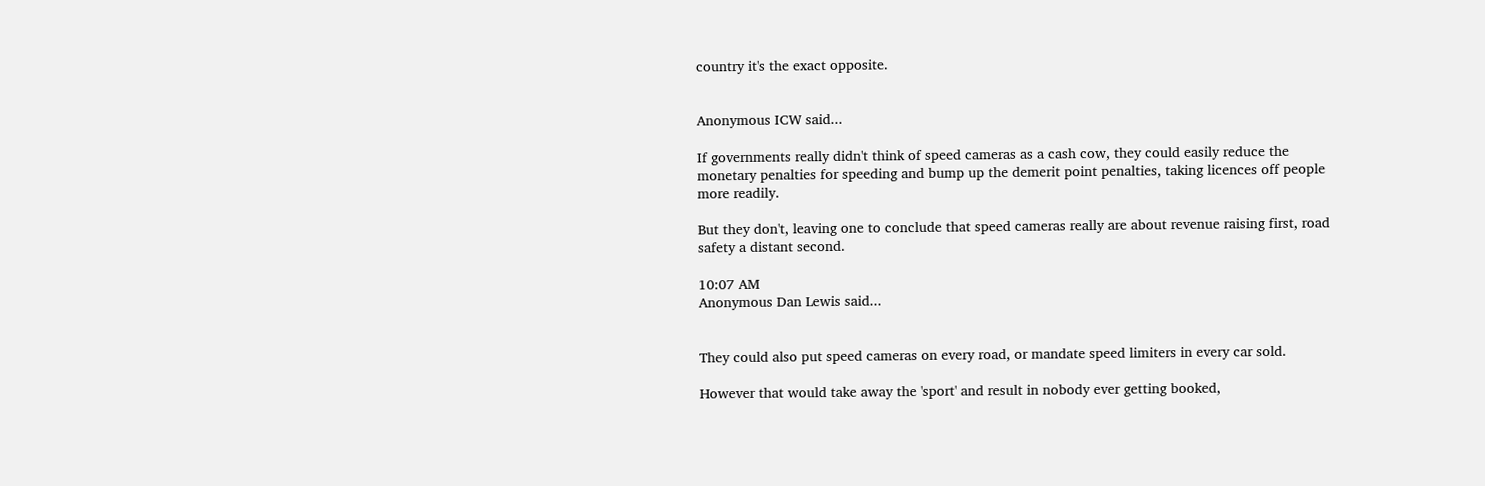country it's the exact opposite.


Anonymous ICW said...

If governments really didn't think of speed cameras as a cash cow, they could easily reduce the monetary penalties for speeding and bump up the demerit point penalties, taking licences off people more readily.

But they don't, leaving one to conclude that speed cameras really are about revenue raising first, road safety a distant second.

10:07 AM
Anonymous Dan Lewis said...


They could also put speed cameras on every road, or mandate speed limiters in every car sold.

However that would take away the 'sport' and result in nobody ever getting booked,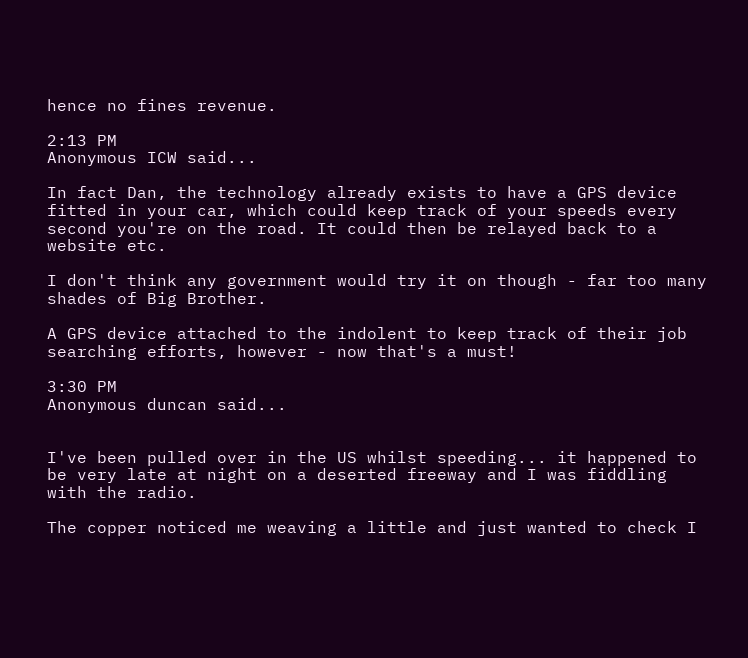hence no fines revenue.

2:13 PM
Anonymous ICW said...

In fact Dan, the technology already exists to have a GPS device fitted in your car, which could keep track of your speeds every second you're on the road. It could then be relayed back to a website etc.

I don't think any government would try it on though - far too many shades of Big Brother.

A GPS device attached to the indolent to keep track of their job searching efforts, however - now that's a must!

3:30 PM
Anonymous duncan said...


I've been pulled over in the US whilst speeding... it happened to be very late at night on a deserted freeway and I was fiddling with the radio.

The copper noticed me weaving a little and just wanted to check I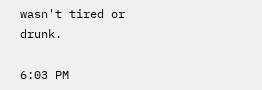wasn't tired or drunk.

6:03 PM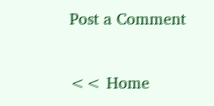Post a Comment

<< Home